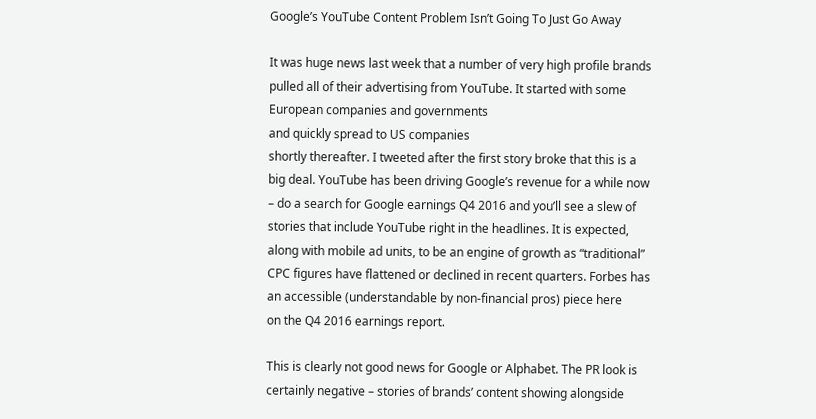Google’s YouTube Content Problem Isn’t Going To Just Go Away

It was huge news last week that a number of very high profile brands pulled all of their advertising from YouTube. It started with some European companies and governments
and quickly spread to US companies
shortly thereafter. I tweeted after the first story broke that this is a big deal. YouTube has been driving Google’s revenue for a while now – do a search for Google earnings Q4 2016 and you’ll see a slew of stories that include YouTube right in the headlines. It is expected, along with mobile ad units, to be an engine of growth as “traditional” CPC figures have flattened or declined in recent quarters. Forbes has an accessible (understandable by non-financial pros) piece here
on the Q4 2016 earnings report.

This is clearly not good news for Google or Alphabet. The PR look is certainly negative – stories of brands’ content showing alongside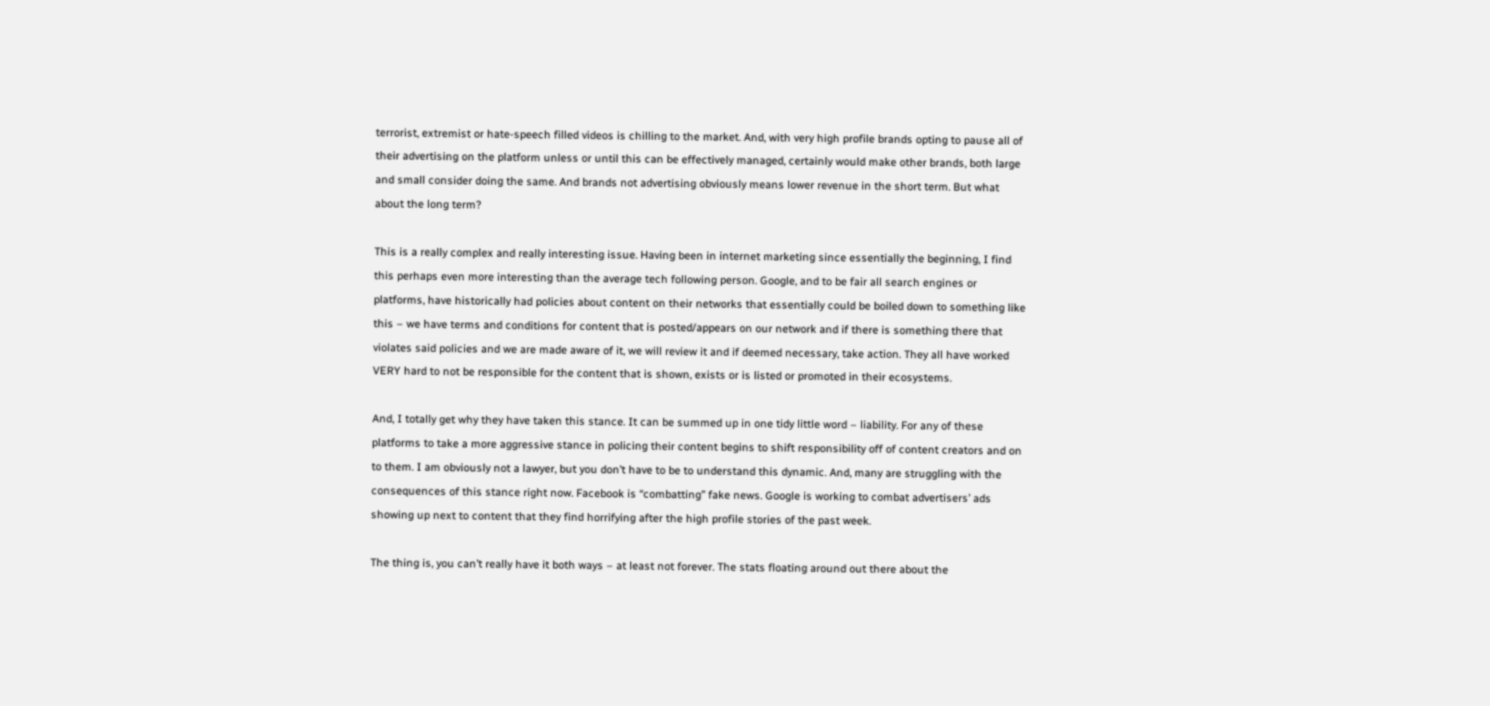terrorist, extremist or hate-speech filled videos is chilling to the market. And, with very high profile brands opting to pause all of their advertising on the platform unless or until this can be effectively managed, certainly would make other brands, both large and small consider doing the same. And brands not advertising obviously means lower revenue in the short term. But what about the long term?

This is a really complex and really interesting issue. Having been in internet marketing since essentially the beginning, I find this perhaps even more interesting than the average tech following person. Google, and to be fair all search engines or platforms, have historically had policies about content on their networks that essentially could be boiled down to something like this – we have terms and conditions for content that is posted/appears on our network and if there is something there that violates said policies and we are made aware of it, we will review it and if deemed necessary, take action. They all have worked VERY hard to not be responsible for the content that is shown, exists or is listed or promoted in their ecosystems.

And, I totally get why they have taken this stance. It can be summed up in one tidy little word – liability. For any of these platforms to take a more aggressive stance in policing their content begins to shift responsibility off of content creators and on to them. I am obviously not a lawyer, but you don’t have to be to understand this dynamic. And, many are struggling with the consequences of this stance right now. Facebook is “combatting” fake news. Google is working to combat advertisers’ ads showing up next to content that they find horrifying after the high profile stories of the past week.

The thing is, you can’t really have it both ways – at least not forever. The stats floating around out there about the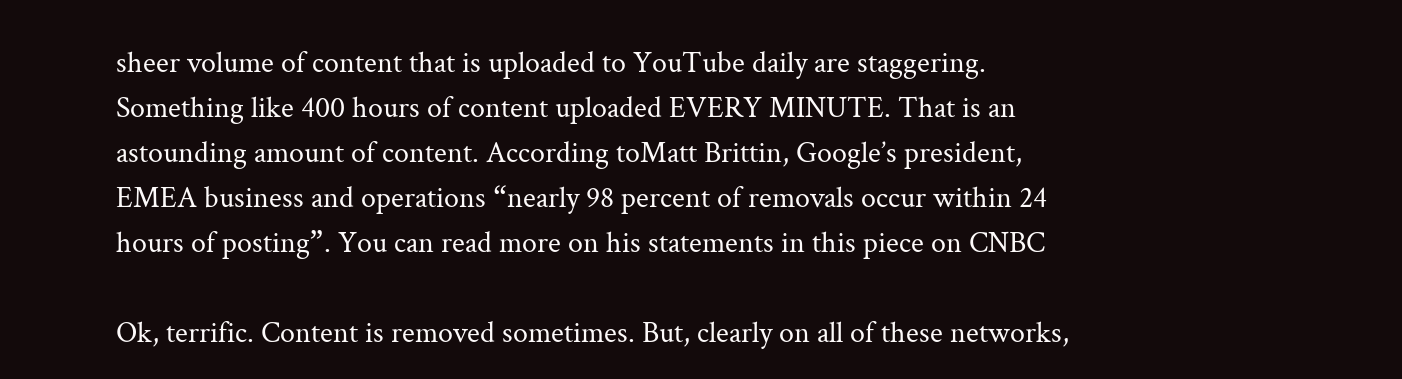sheer volume of content that is uploaded to YouTube daily are staggering. Something like 400 hours of content uploaded EVERY MINUTE. That is an astounding amount of content. According toMatt Brittin, Google’s president, EMEA business and operations “nearly 98 percent of removals occur within 24 hours of posting”. You can read more on his statements in this piece on CNBC

Ok, terrific. Content is removed sometimes. But, clearly on all of these networks,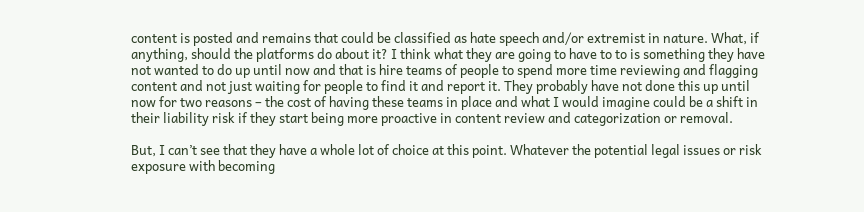content is posted and remains that could be classified as hate speech and/or extremist in nature. What, if anything, should the platforms do about it? I think what they are going to have to to is something they have not wanted to do up until now and that is hire teams of people to spend more time reviewing and flagging content and not just waiting for people to find it and report it. They probably have not done this up until now for two reasons – the cost of having these teams in place and what I would imagine could be a shift in their liability risk if they start being more proactive in content review and categorization or removal.

But, I can’t see that they have a whole lot of choice at this point. Whatever the potential legal issues or risk exposure with becoming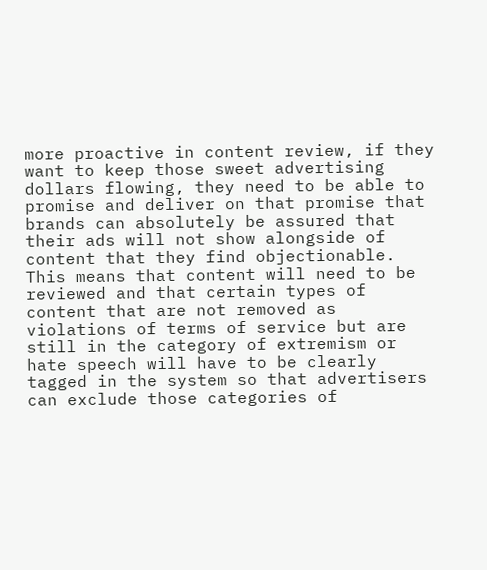more proactive in content review, if they want to keep those sweet advertising dollars flowing, they need to be able to promise and deliver on that promise that brands can absolutely be assured that their ads will not show alongside of content that they find objectionable. This means that content will need to be reviewed and that certain types of content that are not removed as violations of terms of service but are still in the category of extremism or hate speech will have to be clearly tagged in the system so that advertisers can exclude those categories of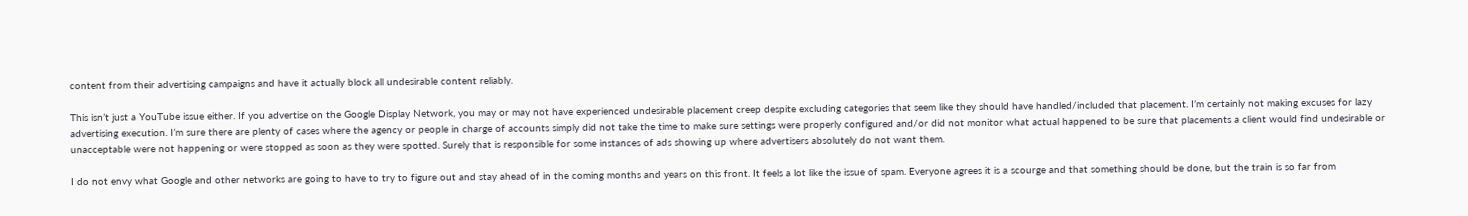content from their advertising campaigns and have it actually block all undesirable content reliably.

This isn’t just a YouTube issue either. If you advertise on the Google Display Network, you may or may not have experienced undesirable placement creep despite excluding categories that seem like they should have handled/included that placement. I’m certainly not making excuses for lazy advertising execution. I’m sure there are plenty of cases where the agency or people in charge of accounts simply did not take the time to make sure settings were properly configured and/or did not monitor what actual happened to be sure that placements a client would find undesirable or unacceptable were not happening or were stopped as soon as they were spotted. Surely that is responsible for some instances of ads showing up where advertisers absolutely do not want them.

I do not envy what Google and other networks are going to have to try to figure out and stay ahead of in the coming months and years on this front. It feels a lot like the issue of spam. Everyone agrees it is a scourge and that something should be done, but the train is so far from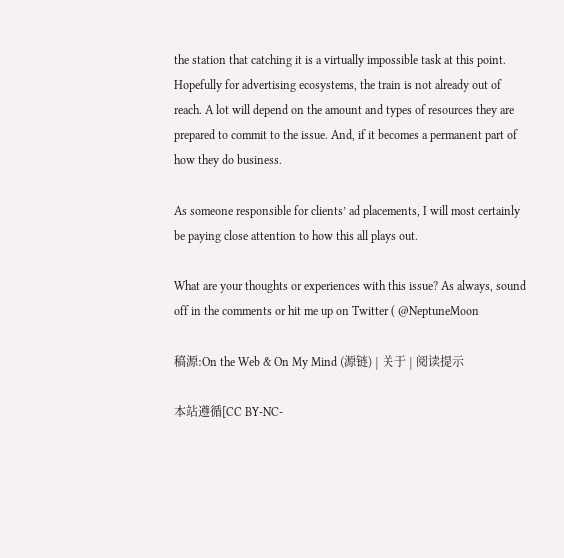the station that catching it is a virtually impossible task at this point. Hopefully for advertising ecosystems, the train is not already out of reach. A lot will depend on the amount and types of resources they are prepared to commit to the issue. And, if it becomes a permanent part of how they do business.

As someone responsible for clients’ ad placements, I will most certainly be paying close attention to how this all plays out.

What are your thoughts or experiences with this issue? As always, sound off in the comments or hit me up on Twitter ( @NeptuneMoon

稿源:On the Web & On My Mind (源链) | 关于 | 阅读提示

本站遵循[CC BY-NC-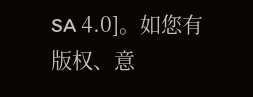SA 4.0]。如您有版权、意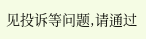见投诉等问题,请通过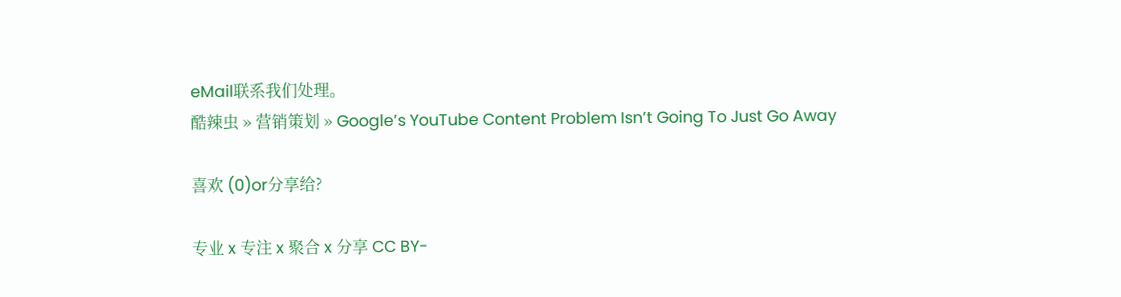eMail联系我们处理。
酷辣虫 » 营销策划 » Google’s YouTube Content Problem Isn’t Going To Just Go Away

喜欢 (0)or分享给?

专业 x 专注 x 聚合 x 分享 CC BY-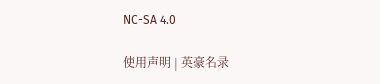NC-SA 4.0

使用声明 | 英豪名录